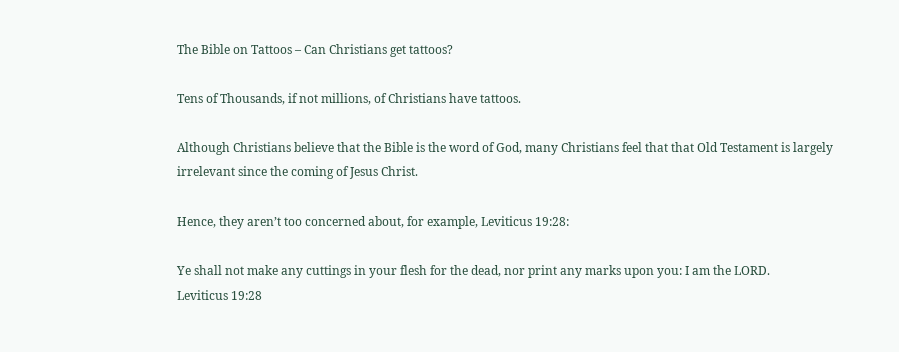The Bible on Tattoos – Can Christians get tattoos?

Tens of Thousands, if not millions, of Christians have tattoos.

Although Christians believe that the Bible is the word of God, many Christians feel that that Old Testament is largely irrelevant since the coming of Jesus Christ.

Hence, they aren’t too concerned about, for example, Leviticus 19:28:

Ye shall not make any cuttings in your flesh for the dead, nor print any marks upon you: I am the LORD.
Leviticus 19:28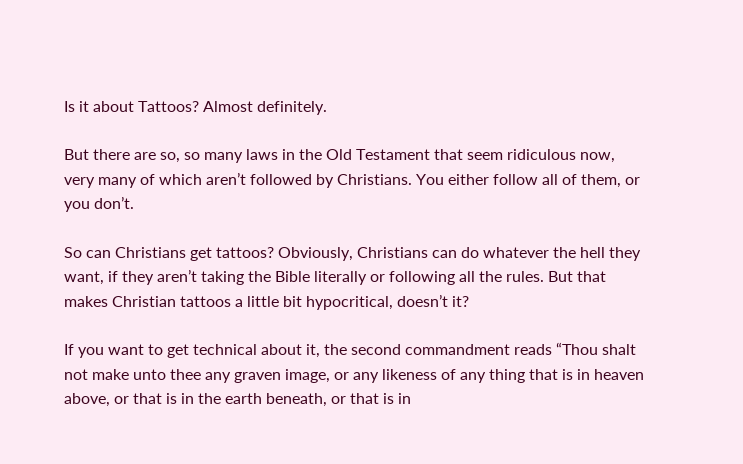Is it about Tattoos? Almost definitely.

But there are so, so many laws in the Old Testament that seem ridiculous now, very many of which aren’t followed by Christians. You either follow all of them, or you don’t.

So can Christians get tattoos? Obviously, Christians can do whatever the hell they want, if they aren’t taking the Bible literally or following all the rules. But that makes Christian tattoos a little bit hypocritical, doesn’t it?

If you want to get technical about it, the second commandment reads “Thou shalt not make unto thee any graven image, or any likeness of any thing that is in heaven above, or that is in the earth beneath, or that is in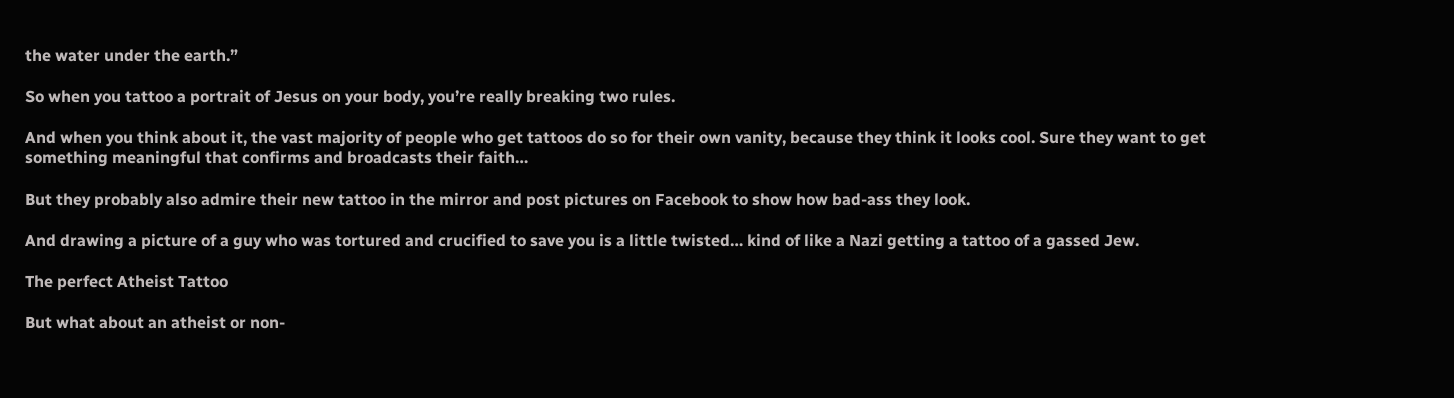the water under the earth.”

So when you tattoo a portrait of Jesus on your body, you’re really breaking two rules.

And when you think about it, the vast majority of people who get tattoos do so for their own vanity, because they think it looks cool. Sure they want to get something meaningful that confirms and broadcasts their faith…

But they probably also admire their new tattoo in the mirror and post pictures on Facebook to show how bad-ass they look.

And drawing a picture of a guy who was tortured and crucified to save you is a little twisted… kind of like a Nazi getting a tattoo of a gassed Jew.

The perfect Atheist Tattoo

But what about an atheist or non-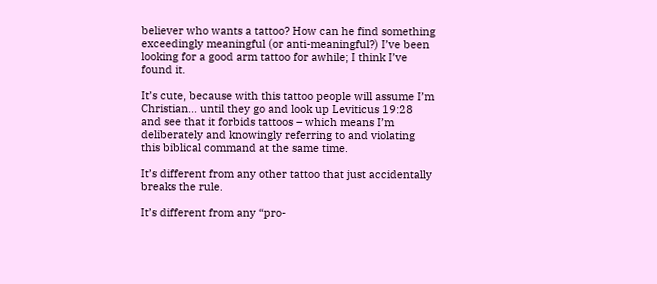believer who wants a tattoo? How can he find something exceedingly meaningful (or anti-meaningful?) I’ve been looking for a good arm tattoo for awhile; I think I’ve found it.

It’s cute, because with this tattoo people will assume I’m Christian… until they go and look up Leviticus 19:28 and see that it forbids tattoos – which means I’m deliberately and knowingly referring to and violating this biblical command at the same time.

It’s different from any other tattoo that just accidentally breaks the rule.

It’s different from any “pro-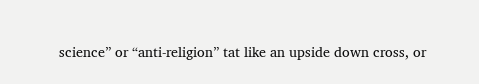science” or “anti-religion” tat like an upside down cross, or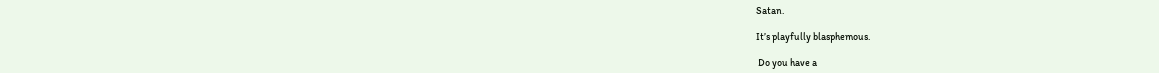Satan.

It’s playfully blasphemous.

 Do you have a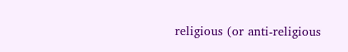religious (or anti-religious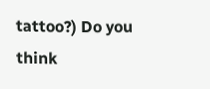tattoo?) Do you think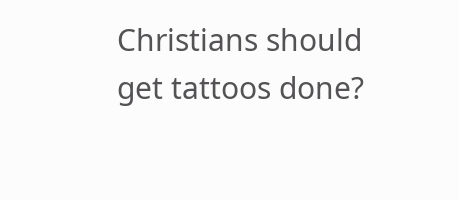Christians should get tattoos done?